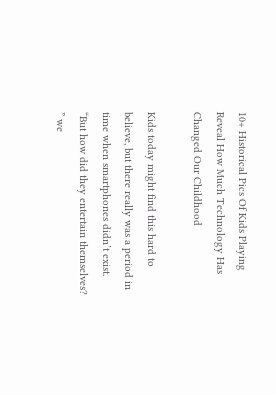10+ Historical Pics Of Kids Playing Reveal How Much Technology Has Changed Our Childhood

Kids today might find this hard to believe, but there really was a period in time when smartphones didn’t exist. “But how did they entertain themselves? ” we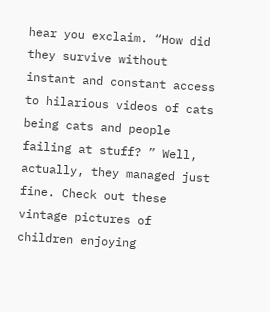hear you exclaim. “How did they survive without instant and constant access to hilarious videos of cats being cats and people failing at stuff? ” Well, actually, they managed just fine. Check out these vintage pictures of children enjoying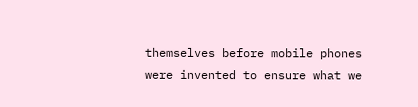themselves before mobile phones were invented to ensure what we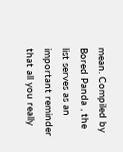mean. Compiled by Bored Panda , the list serves as an important reminder that all you really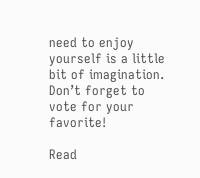need to enjoy yourself is a little bit of imagination. Don’t forget to vote for your favorite!

Read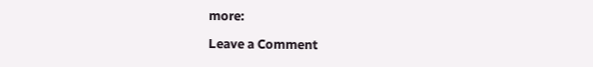more:

Leave a Comment